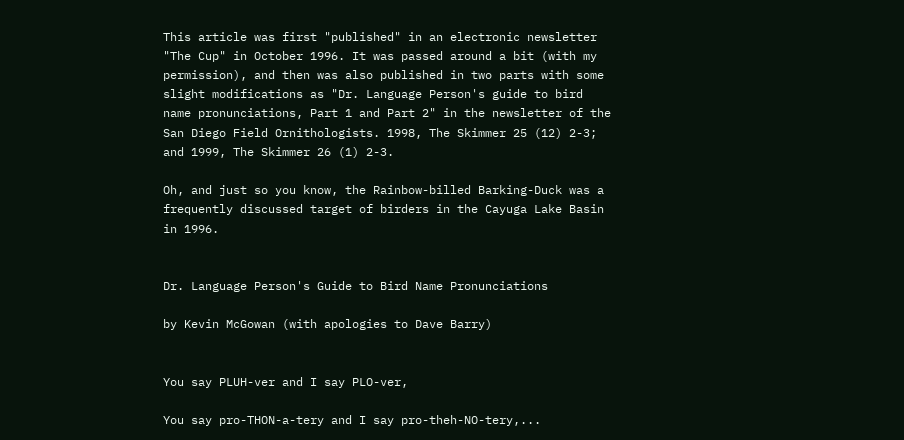This article was first "published" in an electronic newsletter "The Cup" in October 1996. It was passed around a bit (with my permission), and then was also published in two parts with some slight modifications as "Dr. Language Person's guide to bird name pronunciations, Part 1 and Part 2" in the newsletter of the San Diego Field Ornithologists. 1998, The Skimmer 25 (12) 2-3; and 1999, The Skimmer 26 (1) 2-3.

Oh, and just so you know, the Rainbow-billed Barking-Duck was a frequently discussed target of birders in the Cayuga Lake Basin in 1996.


Dr. Language Person's Guide to Bird Name Pronunciations

by Kevin McGowan (with apologies to Dave Barry)


You say PLUH-ver and I say PLO-ver,

You say pro-THON-a-tery and I say pro-theh-NO-tery,...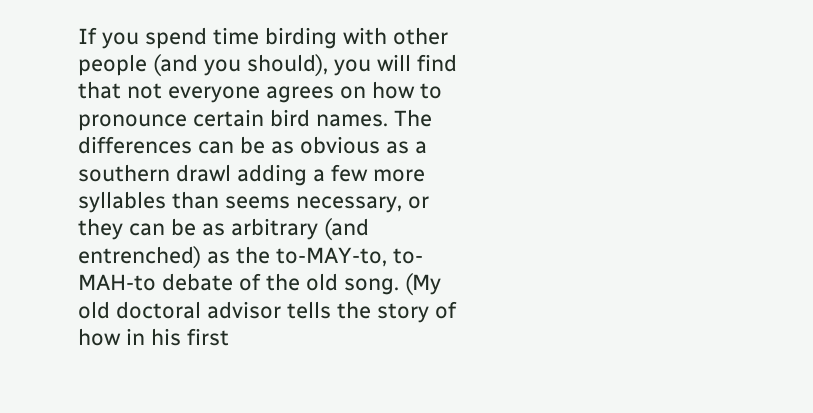If you spend time birding with other people (and you should), you will find that not everyone agrees on how to pronounce certain bird names. The differences can be as obvious as a southern drawl adding a few more syllables than seems necessary, or they can be as arbitrary (and entrenched) as the to-MAY-to, to-MAH-to debate of the old song. (My old doctoral advisor tells the story of how in his first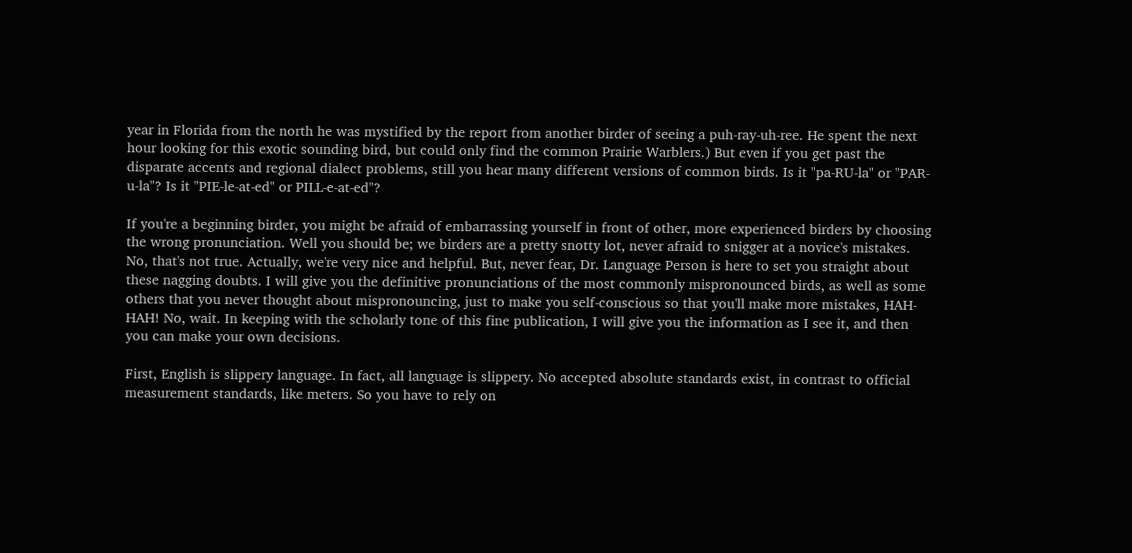year in Florida from the north he was mystified by the report from another birder of seeing a puh-ray-uh-ree. He spent the next hour looking for this exotic sounding bird, but could only find the common Prairie Warblers.) But even if you get past the disparate accents and regional dialect problems, still you hear many different versions of common birds. Is it "pa-RU-la" or "PAR-u-la"? Is it "PIE-le-at-ed" or PILL-e-at-ed"?

If you're a beginning birder, you might be afraid of embarrassing yourself in front of other, more experienced birders by choosing the wrong pronunciation. Well you should be; we birders are a pretty snotty lot, never afraid to snigger at a novice's mistakes. No, that's not true. Actually, we're very nice and helpful. But, never fear, Dr. Language Person is here to set you straight about these nagging doubts. I will give you the definitive pronunciations of the most commonly mispronounced birds, as well as some others that you never thought about mispronouncing, just to make you self-conscious so that you'll make more mistakes, HAH-HAH! No, wait. In keeping with the scholarly tone of this fine publication, I will give you the information as I see it, and then you can make your own decisions.

First, English is slippery language. In fact, all language is slippery. No accepted absolute standards exist, in contrast to official measurement standards, like meters. So you have to rely on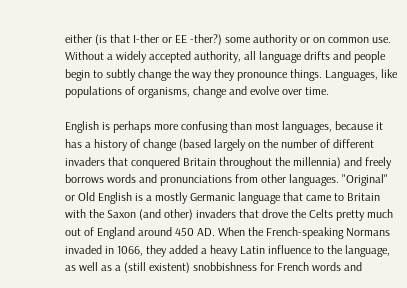either (is that I-ther or EE -ther?) some authority or on common use. Without a widely accepted authority, all language drifts and people begin to subtly change the way they pronounce things. Languages, like populations of organisms, change and evolve over time.

English is perhaps more confusing than most languages, because it has a history of change (based largely on the number of different invaders that conquered Britain throughout the millennia) and freely borrows words and pronunciations from other languages. "Original" or Old English is a mostly Germanic language that came to Britain with the Saxon (and other) invaders that drove the Celts pretty much out of England around 450 AD. When the French-speaking Normans invaded in 1066, they added a heavy Latin influence to the language, as well as a (still existent) snobbishness for French words and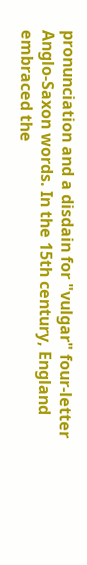pronunciation and a disdain for "vulgar" four-letter Anglo-Saxon words. In the 15th century, England embraced the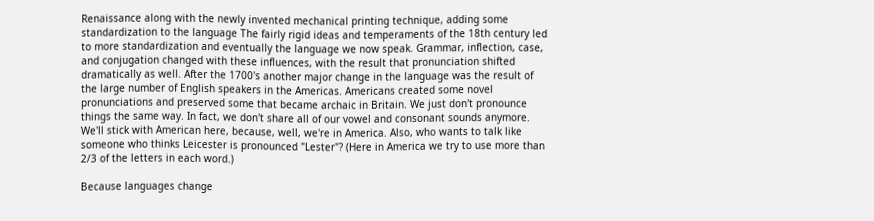Renaissance along with the newly invented mechanical printing technique, adding some standardization to the language The fairly rigid ideas and temperaments of the 18th century led to more standardization and eventually the language we now speak. Grammar, inflection, case, and conjugation changed with these influences, with the result that pronunciation shifted dramatically as well. After the 1700's another major change in the language was the result of the large number of English speakers in the Americas. Americans created some novel pronunciations and preserved some that became archaic in Britain. We just don't pronounce things the same way. In fact, we don't share all of our vowel and consonant sounds anymore. We'll stick with American here, because, well, we're in America. Also, who wants to talk like someone who thinks Leicester is pronounced "Lester"? (Here in America we try to use more than 2/3 of the letters in each word.)

Because languages change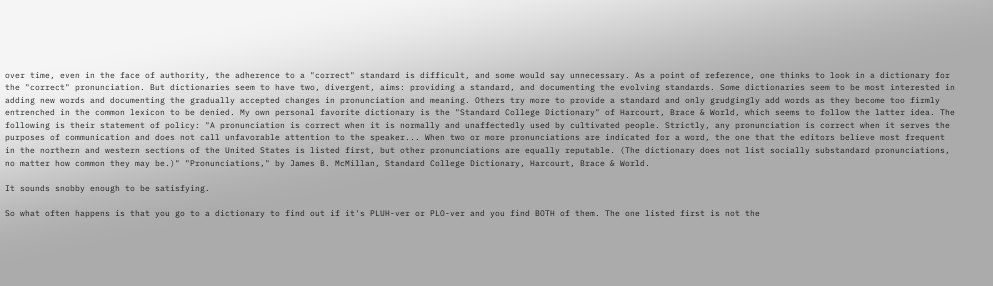over time, even in the face of authority, the adherence to a "correct" standard is difficult, and some would say unnecessary. As a point of reference, one thinks to look in a dictionary for the "correct" pronunciation. But dictionaries seem to have two, divergent, aims: providing a standard, and documenting the evolving standards. Some dictionaries seem to be most interested in adding new words and documenting the gradually accepted changes in pronunciation and meaning. Others try more to provide a standard and only grudgingly add words as they become too firmly entrenched in the common lexicon to be denied. My own personal favorite dictionary is the "Standard College Dictionary" of Harcourt, Brace & World, which seems to follow the latter idea. The following is their statement of policy: "A pronunciation is correct when it is normally and unaffectedly used by cultivated people. Strictly, any pronunciation is correct when it serves the purposes of communication and does not call unfavorable attention to the speaker... When two or more pronunciations are indicated for a word, the one that the editors believe most frequent in the northern and western sections of the United States is listed first, but other pronunciations are equally reputable. (The dictionary does not list socially substandard pronunciations, no matter how common they may be.)" "Pronunciations," by James B. McMillan, Standard College Dictionary, Harcourt, Brace & World.

It sounds snobby enough to be satisfying.

So what often happens is that you go to a dictionary to find out if it's PLUH-ver or PLO-ver and you find BOTH of them. The one listed first is not the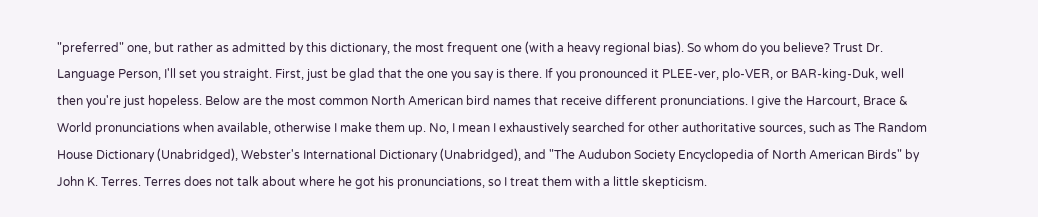"preferred" one, but rather as admitted by this dictionary, the most frequent one (with a heavy regional bias). So whom do you believe? Trust Dr. Language Person, I'll set you straight. First, just be glad that the one you say is there. If you pronounced it PLEE-ver, plo-VER, or BAR-king-Duk, well then you're just hopeless. Below are the most common North American bird names that receive different pronunciations. I give the Harcourt, Brace & World pronunciations when available, otherwise I make them up. No, I mean I exhaustively searched for other authoritative sources, such as The Random House Dictionary (Unabridged), Webster's International Dictionary (Unabridged), and "The Audubon Society Encyclopedia of North American Birds" by John K. Terres. Terres does not talk about where he got his pronunciations, so I treat them with a little skepticism.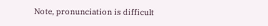Note, pronunciation is difficult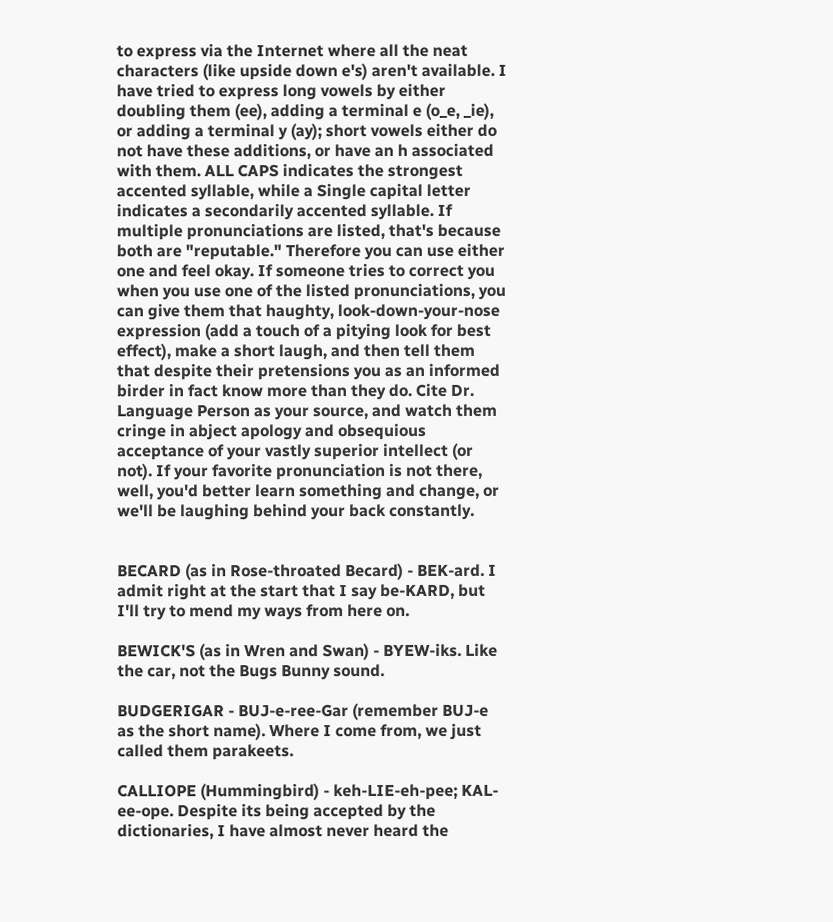to express via the Internet where all the neat characters (like upside down e's) aren't available. I have tried to express long vowels by either doubling them (ee), adding a terminal e (o_e, _ie), or adding a terminal y (ay); short vowels either do not have these additions, or have an h associated with them. ALL CAPS indicates the strongest accented syllable, while a Single capital letter indicates a secondarily accented syllable. If multiple pronunciations are listed, that's because both are "reputable." Therefore you can use either one and feel okay. If someone tries to correct you when you use one of the listed pronunciations, you can give them that haughty, look-down-your-nose expression (add a touch of a pitying look for best effect), make a short laugh, and then tell them that despite their pretensions you as an informed birder in fact know more than they do. Cite Dr. Language Person as your source, and watch them cringe in abject apology and obsequious acceptance of your vastly superior intellect (or not). If your favorite pronunciation is not there, well, you'd better learn something and change, or we'll be laughing behind your back constantly.


BECARD (as in Rose-throated Becard) - BEK-ard. I admit right at the start that I say be-KARD, but I'll try to mend my ways from here on.

BEWICK'S (as in Wren and Swan) - BYEW-iks. Like the car, not the Bugs Bunny sound.

BUDGERIGAR - BUJ-e-ree-Gar (remember BUJ-e as the short name). Where I come from, we just called them parakeets.

CALLIOPE (Hummingbird) - keh-LIE-eh-pee; KAL-ee-ope. Despite its being accepted by the dictionaries, I have almost never heard the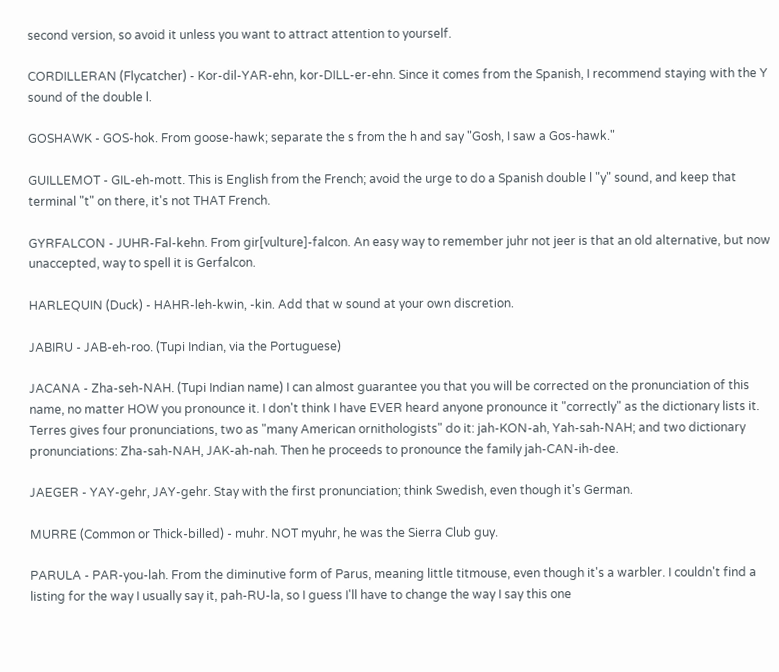second version, so avoid it unless you want to attract attention to yourself.

CORDILLERAN (Flycatcher) - Kor-dil-YAR-ehn, kor-DILL-er-ehn. Since it comes from the Spanish, I recommend staying with the Y sound of the double l.

GOSHAWK - GOS-hok. From goose-hawk; separate the s from the h and say "Gosh, I saw a Gos-hawk."

GUILLEMOT - GIL-eh-mott. This is English from the French; avoid the urge to do a Spanish double l "y" sound, and keep that terminal "t" on there, it's not THAT French.

GYRFALCON - JUHR-Fal-kehn. From gir[vulture]-falcon. An easy way to remember juhr not jeer is that an old alternative, but now unaccepted, way to spell it is Gerfalcon.

HARLEQUIN (Duck) - HAHR-leh-kwin, -kin. Add that w sound at your own discretion.

JABIRU - JAB-eh-roo. (Tupi Indian, via the Portuguese)

JACANA - Zha-seh-NAH. (Tupi Indian name) I can almost guarantee you that you will be corrected on the pronunciation of this name, no matter HOW you pronounce it. I don't think I have EVER heard anyone pronounce it "correctly" as the dictionary lists it. Terres gives four pronunciations, two as "many American ornithologists" do it: jah-KON-ah, Yah-sah-NAH; and two dictionary pronunciations: Zha-sah-NAH, JAK-ah-nah. Then he proceeds to pronounce the family jah-CAN-ih-dee.

JAEGER - YAY-gehr, JAY-gehr. Stay with the first pronunciation; think Swedish, even though it's German.

MURRE (Common or Thick-billed) - muhr. NOT myuhr, he was the Sierra Club guy.

PARULA - PAR-you-lah. From the diminutive form of Parus, meaning little titmouse, even though it's a warbler. I couldn't find a listing for the way I usually say it, pah-RU-la, so I guess I'll have to change the way I say this one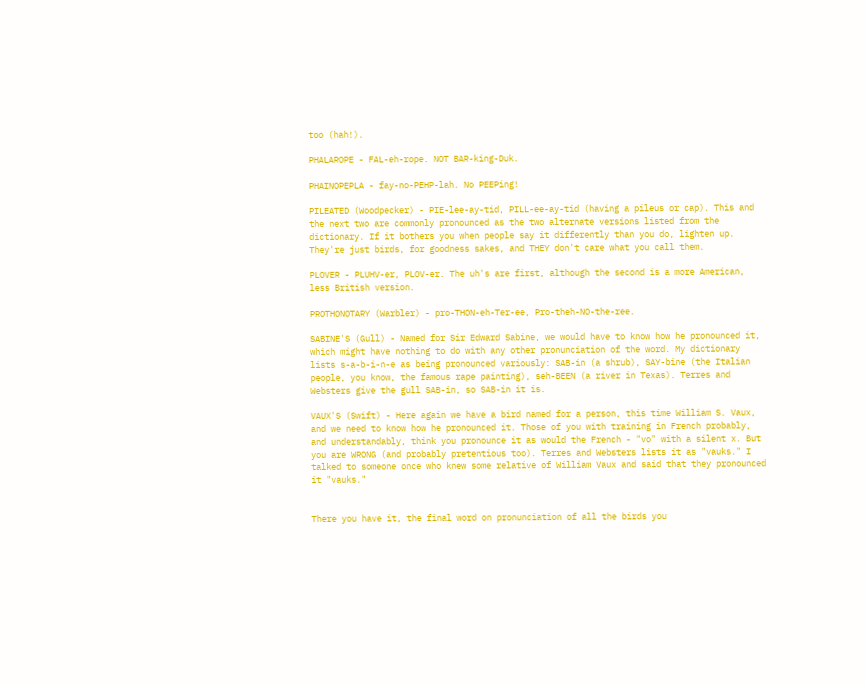too (hah!).

PHALAROPE - FAL-eh-rope. NOT BAR-king-Duk.

PHAINOPEPLA - fay-no-PEHP-lah. No PEEPing!

PILEATED (Woodpecker) - PIE-lee-ay-tid, PILL-ee-ay-tid (having a pileus or cap). This and the next two are commonly pronounced as the two alternate versions listed from the dictionary. If it bothers you when people say it differently than you do, lighten up. They're just birds, for goodness sakes, and THEY don't care what you call them.

PLOVER - PLUHV-er, PLOV-er. The uh's are first, although the second is a more American, less British version.

PROTHONOTARY (Warbler) - pro-THON-eh-Ter-ee, Pro-theh-NO-the-ree.

SABINE'S (Gull) - Named for Sir Edward Sabine, we would have to know how he pronounced it, which might have nothing to do with any other pronunciation of the word. My dictionary lists s-a-b-i-n-e as being pronounced variously: SAB-in (a shrub), SAY-bine (the Italian people, you know, the famous rape painting), seh-BEEN (a river in Texas). Terres and Websters give the gull SAB-in, so SAB-in it is.

VAUX'S (Swift) - Here again we have a bird named for a person, this time William S. Vaux, and we need to know how he pronounced it. Those of you with training in French probably, and understandably, think you pronounce it as would the French - "vo" with a silent x. But you are WRONG (and probably pretentious too). Terres and Websters lists it as "vauks." I talked to someone once who knew some relative of William Vaux and said that they pronounced it "vauks."


There you have it, the final word on pronunciation of all the birds you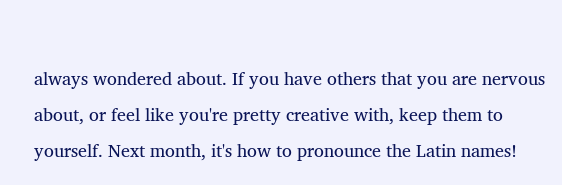always wondered about. If you have others that you are nervous about, or feel like you're pretty creative with, keep them to yourself. Next month, it's how to pronounce the Latin names!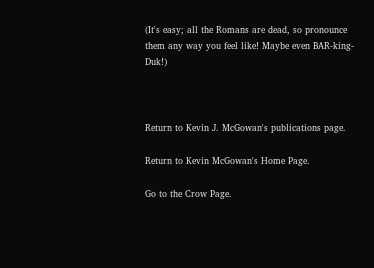(It's easy; all the Romans are dead, so pronounce them any way you feel like! Maybe even BAR-king-Duk!)



Return to Kevin J. McGowan's publications page.

Return to Kevin McGowan's Home Page.

Go to the Crow Page.